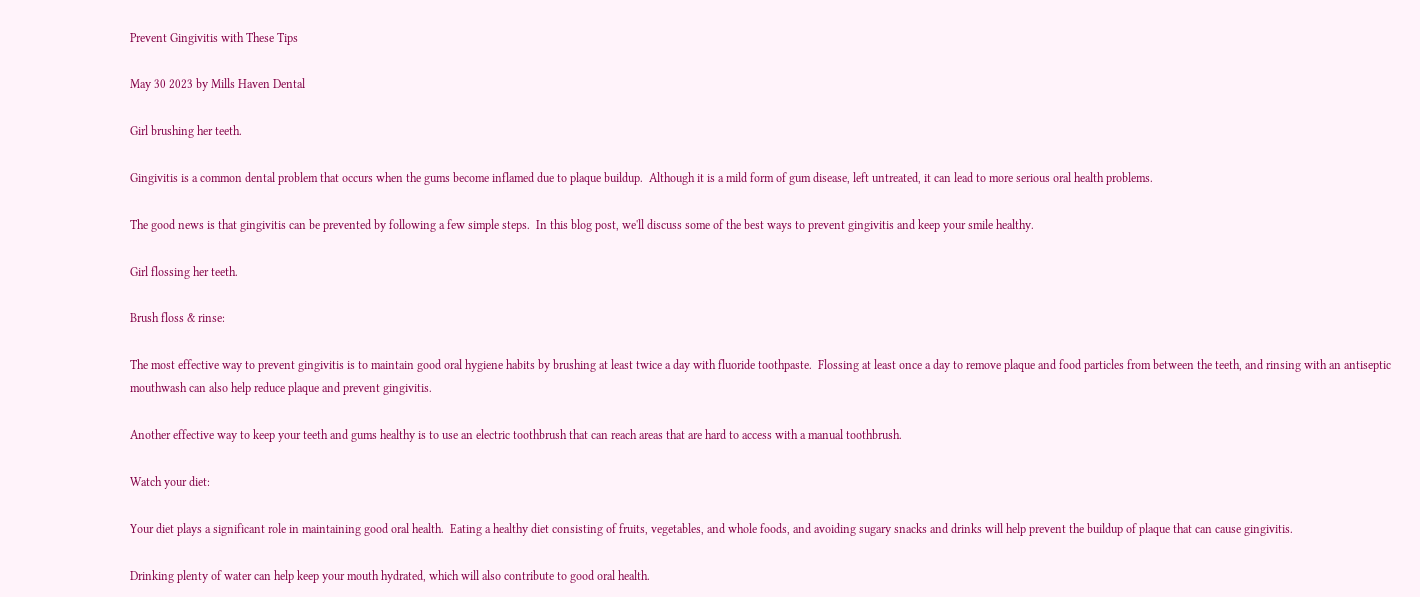Prevent Gingivitis with These Tips

May 30 2023 by Mills Haven Dental

Girl brushing her teeth.

Gingivitis is a common dental problem that occurs when the gums become inflamed due to plaque buildup.  Although it is a mild form of gum disease, left untreated, it can lead to more serious oral health problems.

The good news is that gingivitis can be prevented by following a few simple steps.  In this blog post, we'll discuss some of the best ways to prevent gingivitis and keep your smile healthy.

Girl flossing her teeth.

Brush floss & rinse:

The most effective way to prevent gingivitis is to maintain good oral hygiene habits by brushing at least twice a day with fluoride toothpaste.  Flossing at least once a day to remove plaque and food particles from between the teeth, and rinsing with an antiseptic mouthwash can also help reduce plaque and prevent gingivitis.

Another effective way to keep your teeth and gums healthy is to use an electric toothbrush that can reach areas that are hard to access with a manual toothbrush.

Watch your diet:

Your diet plays a significant role in maintaining good oral health.  Eating a healthy diet consisting of fruits, vegetables, and whole foods, and avoiding sugary snacks and drinks will help prevent the buildup of plaque that can cause gingivitis.

Drinking plenty of water can help keep your mouth hydrated, which will also contribute to good oral health.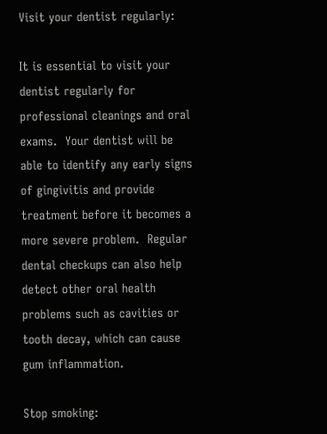Visit your dentist regularly:

It is essential to visit your dentist regularly for professional cleanings and oral exams.  Your dentist will be able to identify any early signs of gingivitis and provide treatment before it becomes a more severe problem.  Regular dental checkups can also help detect other oral health problems such as cavities or tooth decay, which can cause gum inflammation.

Stop smoking: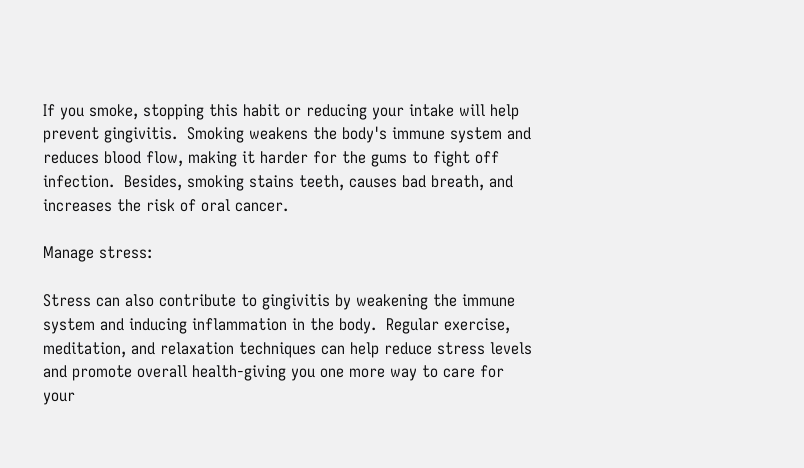If you smoke, stopping this habit or reducing your intake will help prevent gingivitis.  Smoking weakens the body's immune system and reduces blood flow, making it harder for the gums to fight off infection.  Besides, smoking stains teeth, causes bad breath, and increases the risk of oral cancer.

Manage stress:

Stress can also contribute to gingivitis by weakening the immune system and inducing inflammation in the body.  Regular exercise, meditation, and relaxation techniques can help reduce stress levels and promote overall health-giving you one more way to care for your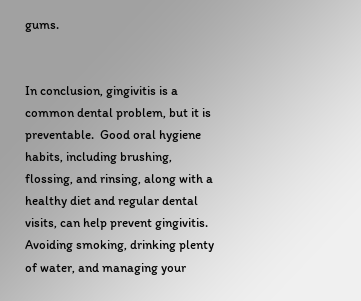gums.


In conclusion, gingivitis is a common dental problem, but it is preventable.  Good oral hygiene habits, including brushing, flossing, and rinsing, along with a healthy diet and regular dental visits, can help prevent gingivitis.  Avoiding smoking, drinking plenty of water, and managing your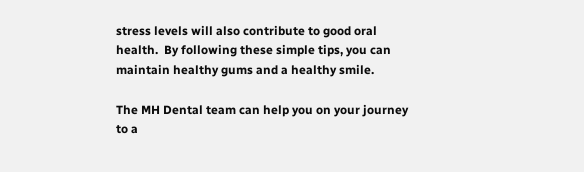stress levels will also contribute to good oral health.  By following these simple tips, you can maintain healthy gums and a healthy smile.

The MH Dental team can help you on your journey to a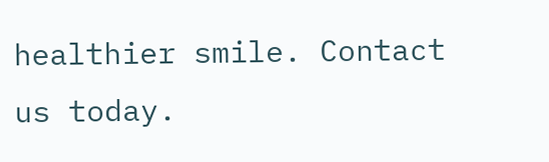healthier smile. Contact us today.